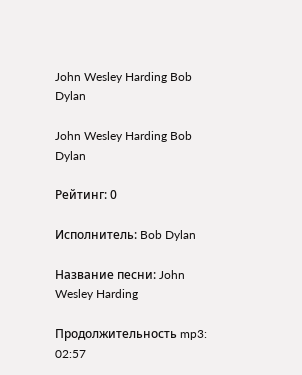John Wesley Harding Bob Dylan

John Wesley Harding Bob Dylan

Рейтинг: 0

Исполнитель: Bob Dylan

Название песни: John Wesley Harding

Продолжительность mp3: 02:57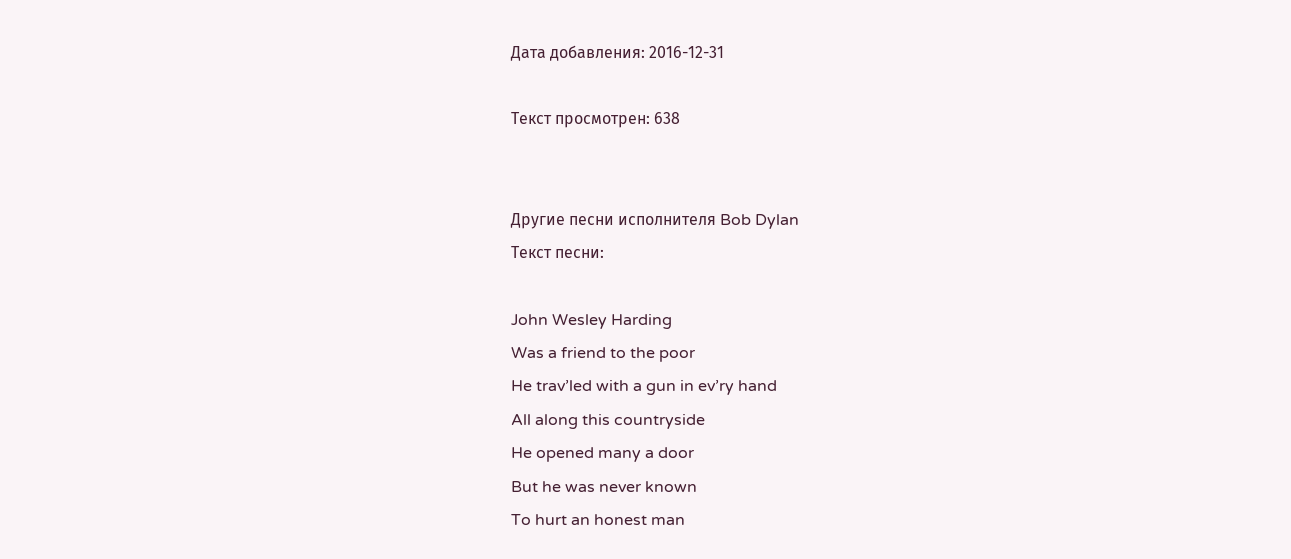Дата добавления: 2016-12-31

Текст просмотрен: 638


Другие песни исполнителя Bob Dylan
Текст песни:

John Wesley Harding
Was a friend to the poor
He trav’led with a gun in ev’ry hand
All along this countryside
He opened many a door
But he was never known
To hurt an honest man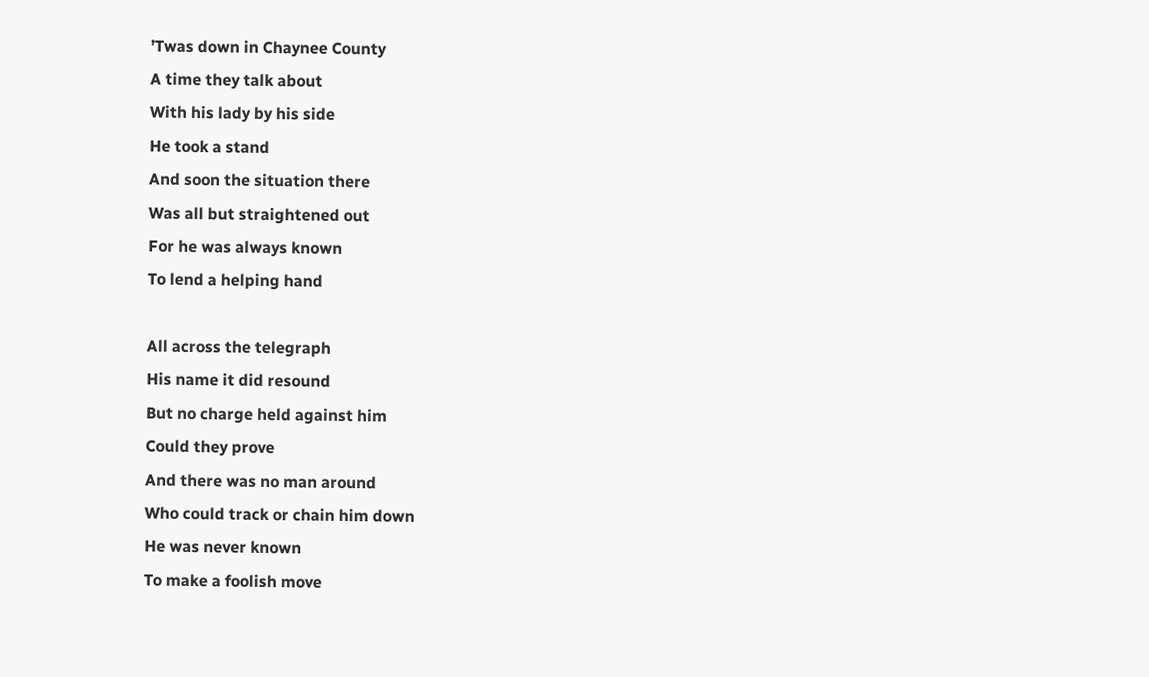’Twas down in Chaynee County
A time they talk about
With his lady by his side
He took a stand
And soon the situation there
Was all but straightened out
For he was always known
To lend a helping hand

All across the telegraph
His name it did resound
But no charge held against him
Could they prove
And there was no man around
Who could track or chain him down
He was never known
To make a foolish move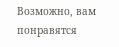Возможно, вам понравятся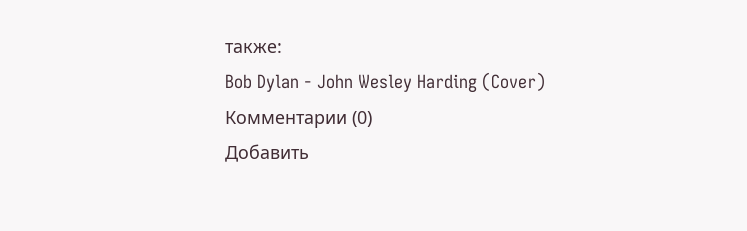также:
Bob Dylan - John Wesley Harding (Cover)
Комментарии (0)
Добавить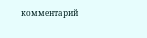комментарий